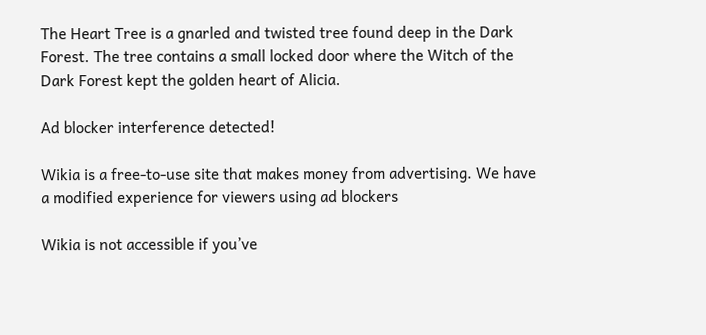The Heart Tree is a gnarled and twisted tree found deep in the Dark Forest. The tree contains a small locked door where the Witch of the Dark Forest kept the golden heart of Alicia.

Ad blocker interference detected!

Wikia is a free-to-use site that makes money from advertising. We have a modified experience for viewers using ad blockers

Wikia is not accessible if you’ve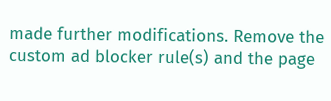made further modifications. Remove the custom ad blocker rule(s) and the page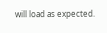will load as expected.